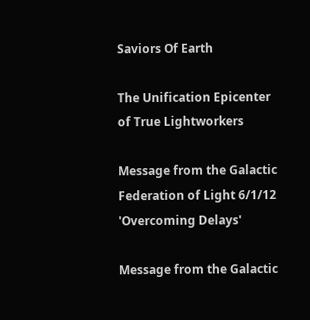Saviors Of Earth

The Unification Epicenter of True Lightworkers

Message from the Galactic Federation of Light 6/1/12 'Overcoming Delays'

Message from the Galactic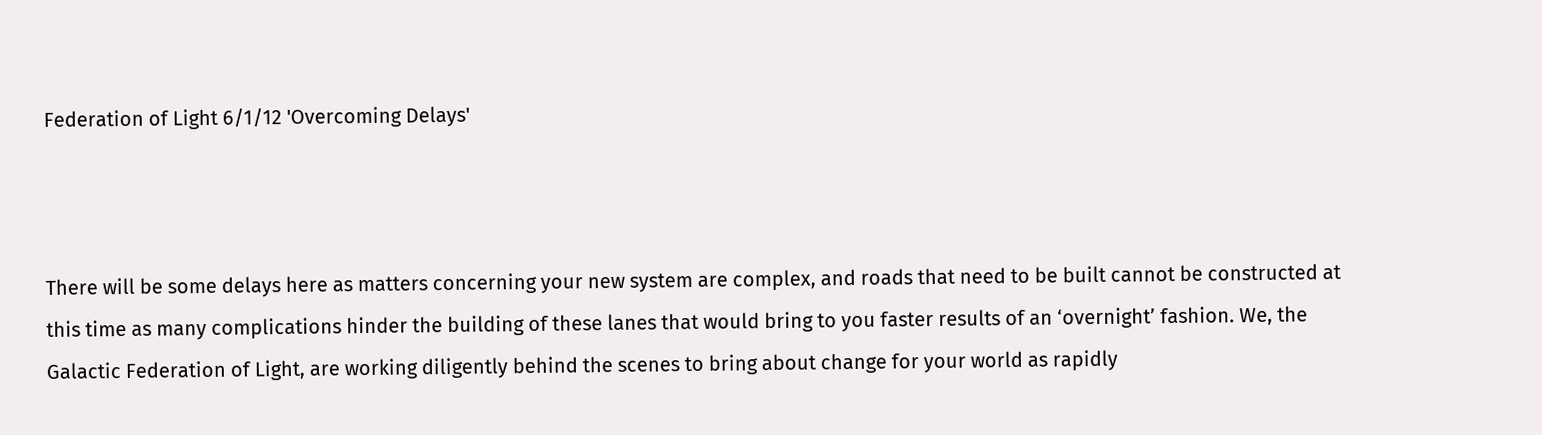Federation of Light 6/1/12 'Overcoming Delays'



There will be some delays here as matters concerning your new system are complex, and roads that need to be built cannot be constructed at this time as many complications hinder the building of these lanes that would bring to you faster results of an ‘overnight’ fashion. We, the Galactic Federation of Light, are working diligently behind the scenes to bring about change for your world as rapidly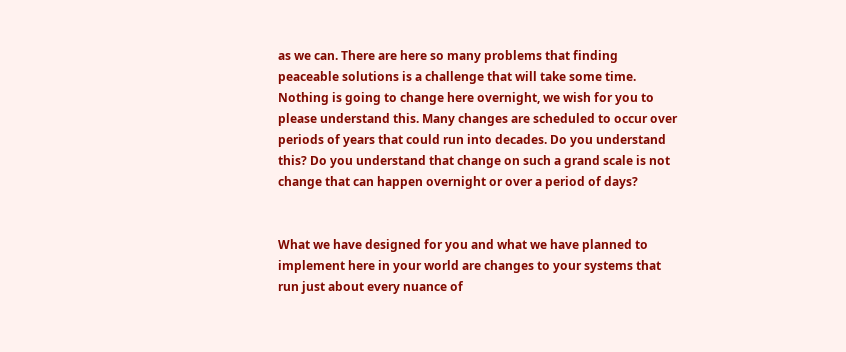as we can. There are here so many problems that finding peaceable solutions is a challenge that will take some time. Nothing is going to change here overnight, we wish for you to please understand this. Many changes are scheduled to occur over periods of years that could run into decades. Do you understand this? Do you understand that change on such a grand scale is not change that can happen overnight or over a period of days?


What we have designed for you and what we have planned to implement here in your world are changes to your systems that run just about every nuance of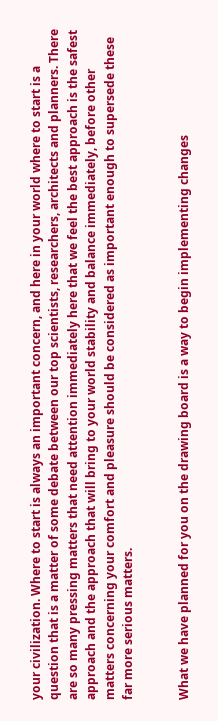your civilization. Where to start is always an important concern, and here in your world where to start is a question that is a matter of some debate between our top scientists, researchers, architects and planners. There are so many pressing matters that need attention immediately here that we feel the best approach is the safest approach and the approach that will bring to your world stability and balance immediately, before other matters concerning your comfort and pleasure should be considered as important enough to supersede these far more serious matters.


What we have planned for you on the drawing board is a way to begin implementing changes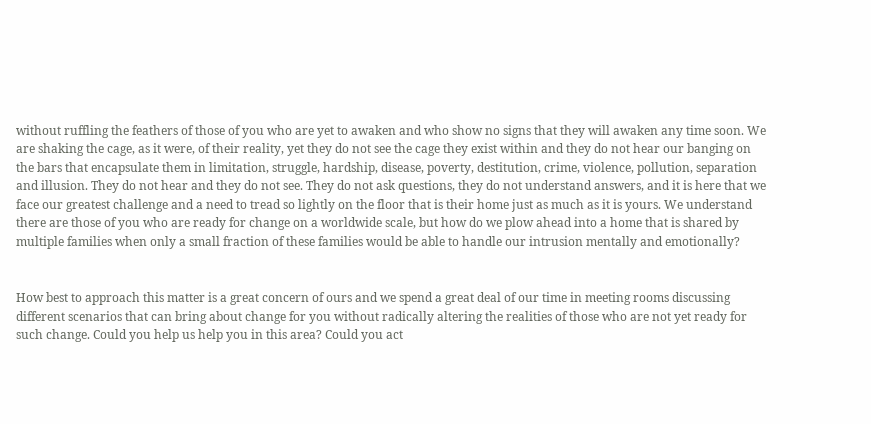without ruffling the feathers of those of you who are yet to awaken and who show no signs that they will awaken any time soon. We are shaking the cage, as it were, of their reality, yet they do not see the cage they exist within and they do not hear our banging on the bars that encapsulate them in limitation, struggle, hardship, disease, poverty, destitution, crime, violence, pollution, separation and illusion. They do not hear and they do not see. They do not ask questions, they do not understand answers, and it is here that we face our greatest challenge and a need to tread so lightly on the floor that is their home just as much as it is yours. We understand there are those of you who are ready for change on a worldwide scale, but how do we plow ahead into a home that is shared by multiple families when only a small fraction of these families would be able to handle our intrusion mentally and emotionally?


How best to approach this matter is a great concern of ours and we spend a great deal of our time in meeting rooms discussing different scenarios that can bring about change for you without radically altering the realities of those who are not yet ready for such change. Could you help us help you in this area? Could you act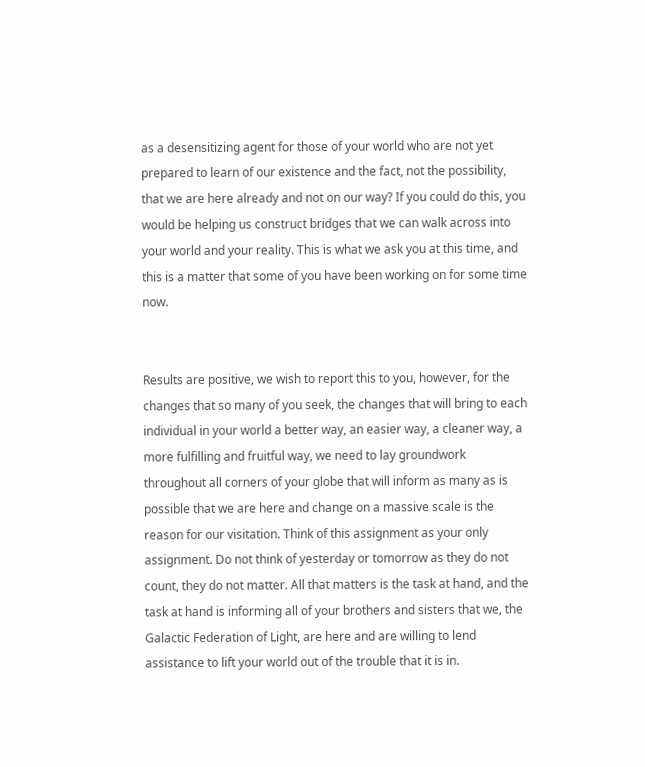as a desensitizing agent for those of your world who are not yet prepared to learn of our existence and the fact, not the possibility, that we are here already and not on our way? If you could do this, you would be helping us construct bridges that we can walk across into your world and your reality. This is what we ask you at this time, and this is a matter that some of you have been working on for some time now.


Results are positive, we wish to report this to you, however, for the changes that so many of you seek, the changes that will bring to each individual in your world a better way, an easier way, a cleaner way, a more fulfilling and fruitful way, we need to lay groundwork throughout all corners of your globe that will inform as many as is possible that we are here and change on a massive scale is the reason for our visitation. Think of this assignment as your only assignment. Do not think of yesterday or tomorrow as they do not count, they do not matter. All that matters is the task at hand, and the task at hand is informing all of your brothers and sisters that we, the Galactic Federation of Light, are here and are willing to lend assistance to lift your world out of the trouble that it is in.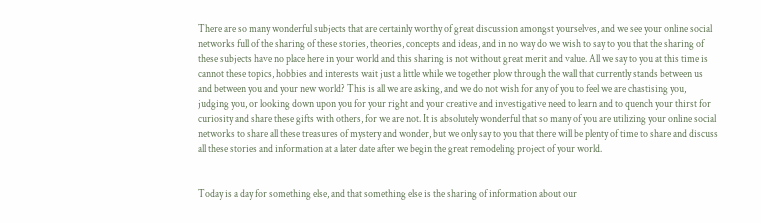There are so many wonderful subjects that are certainly worthy of great discussion amongst yourselves, and we see your online social networks full of the sharing of these stories, theories, concepts and ideas, and in no way do we wish to say to you that the sharing of these subjects have no place here in your world and this sharing is not without great merit and value. All we say to you at this time is cannot these topics, hobbies and interests wait just a little while we together plow through the wall that currently stands between us and between you and your new world? This is all we are asking, and we do not wish for any of you to feel we are chastising you, judging you, or looking down upon you for your right and your creative and investigative need to learn and to quench your thirst for curiosity and share these gifts with others, for we are not. It is absolutely wonderful that so many of you are utilizing your online social networks to share all these treasures of mystery and wonder, but we only say to you that there will be plenty of time to share and discuss all these stories and information at a later date after we begin the great remodeling project of your world.


Today is a day for something else, and that something else is the sharing of information about our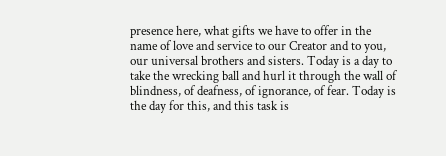presence here, what gifts we have to offer in the name of love and service to our Creator and to you, our universal brothers and sisters. Today is a day to take the wrecking ball and hurl it through the wall of blindness, of deafness, of ignorance, of fear. Today is the day for this, and this task is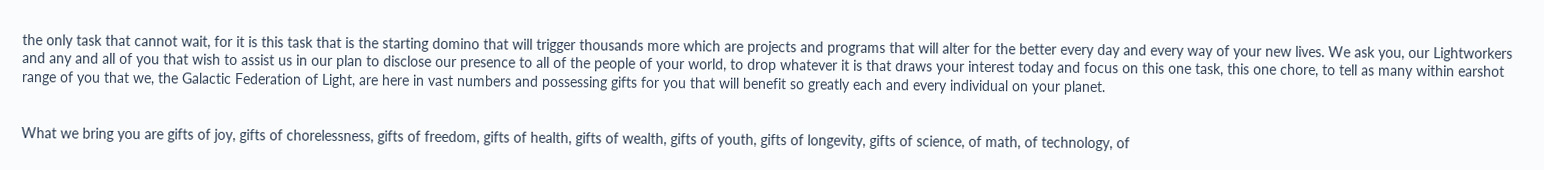the only task that cannot wait, for it is this task that is the starting domino that will trigger thousands more which are projects and programs that will alter for the better every day and every way of your new lives. We ask you, our Lightworkers and any and all of you that wish to assist us in our plan to disclose our presence to all of the people of your world, to drop whatever it is that draws your interest today and focus on this one task, this one chore, to tell as many within earshot range of you that we, the Galactic Federation of Light, are here in vast numbers and possessing gifts for you that will benefit so greatly each and every individual on your planet.


What we bring you are gifts of joy, gifts of chorelessness, gifts of freedom, gifts of health, gifts of wealth, gifts of youth, gifts of longevity, gifts of science, of math, of technology, of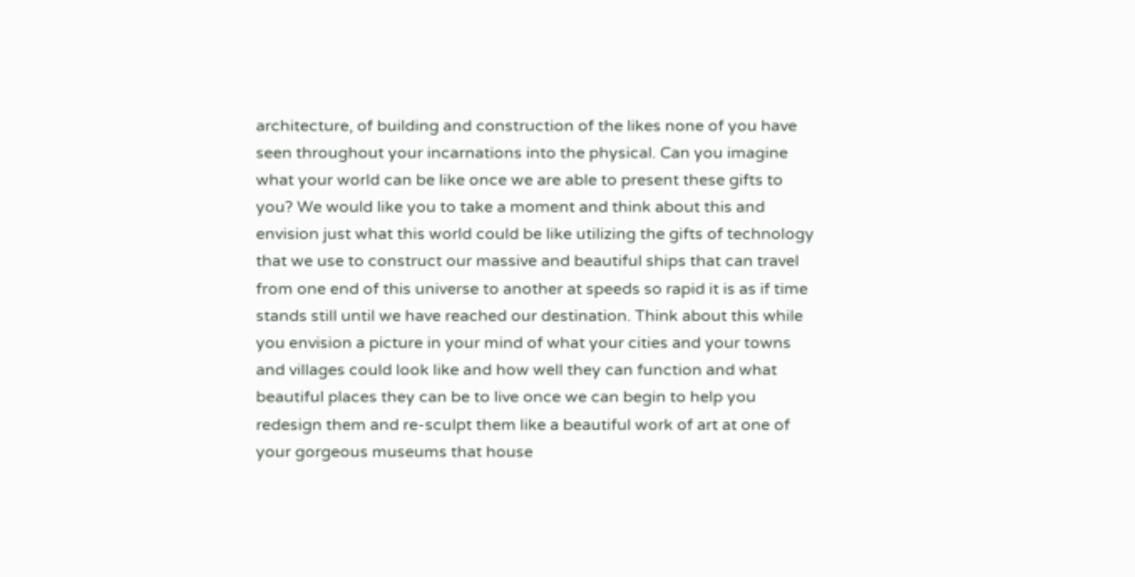architecture, of building and construction of the likes none of you have seen throughout your incarnations into the physical. Can you imagine what your world can be like once we are able to present these gifts to you? We would like you to take a moment and think about this and envision just what this world could be like utilizing the gifts of technology that we use to construct our massive and beautiful ships that can travel from one end of this universe to another at speeds so rapid it is as if time stands still until we have reached our destination. Think about this while you envision a picture in your mind of what your cities and your towns and villages could look like and how well they can function and what beautiful places they can be to live once we can begin to help you redesign them and re-sculpt them like a beautiful work of art at one of your gorgeous museums that house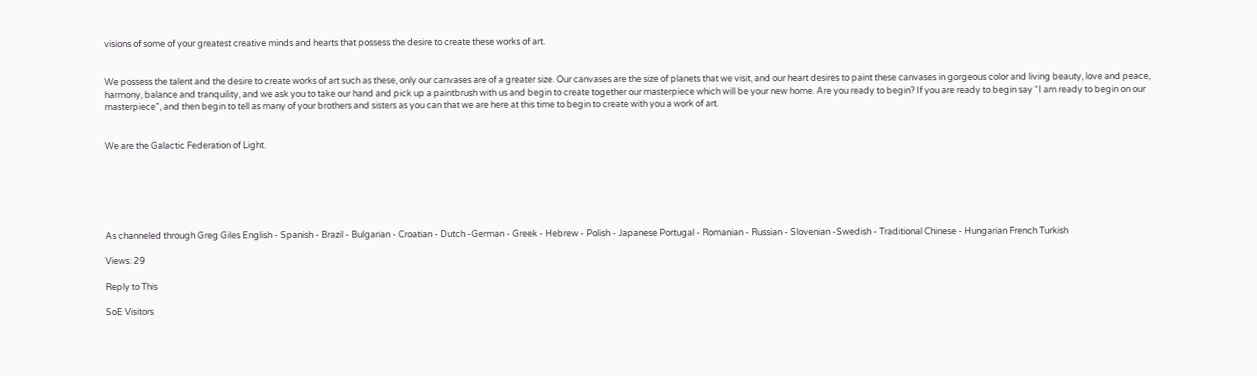visions of some of your greatest creative minds and hearts that possess the desire to create these works of art.


We possess the talent and the desire to create works of art such as these, only our canvases are of a greater size. Our canvases are the size of planets that we visit, and our heart desires to paint these canvases in gorgeous color and living beauty, love and peace, harmony, balance and tranquility, and we ask you to take our hand and pick up a paintbrush with us and begin to create together our masterpiece which will be your new home. Are you ready to begin? If you are ready to begin say “I am ready to begin on our masterpiece”, and then begin to tell as many of your brothers and sisters as you can that we are here at this time to begin to create with you a work of art.


We are the Galactic Federation of Light.






As channeled through Greg Giles English - Spanish - Brazil - Bulgarian - Croatian - Dutch -German - Greek - Hebrew - Polish - Japanese Portugal - Romanian - Russian - Slovenian -Swedish - Traditional Chinese - Hungarian French Turkish

Views: 29

Reply to This

SoE Visitors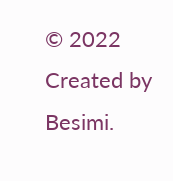© 2022   Created by Besimi.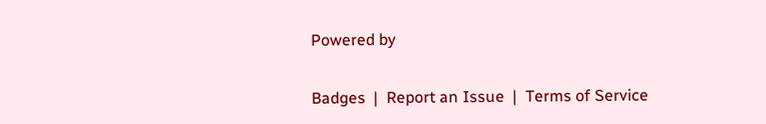Powered by

Badges  |  Report an Issue  |  Terms of Service